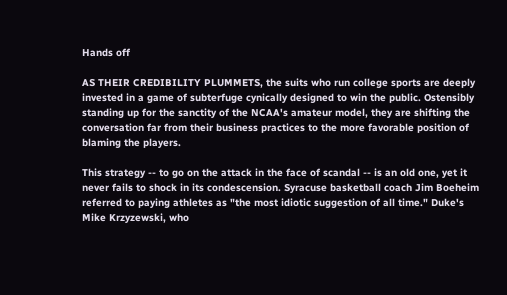Hands off

AS THEIR CREDIBILITY PLUMMETS, the suits who run college sports are deeply invested in a game of subterfuge cynically designed to win the public. Ostensibly standing up for the sanctity of the NCAA's amateur model, they are shifting the conversation far from their business practices to the more favorable position of blaming the players.

This strategy -- to go on the attack in the face of scandal -- is an old one, yet it never fails to shock in its condescension. Syracuse basketball coach Jim Boeheim referred to paying athletes as "the most idiotic suggestion of all time." Duke's Mike Krzyzewski, who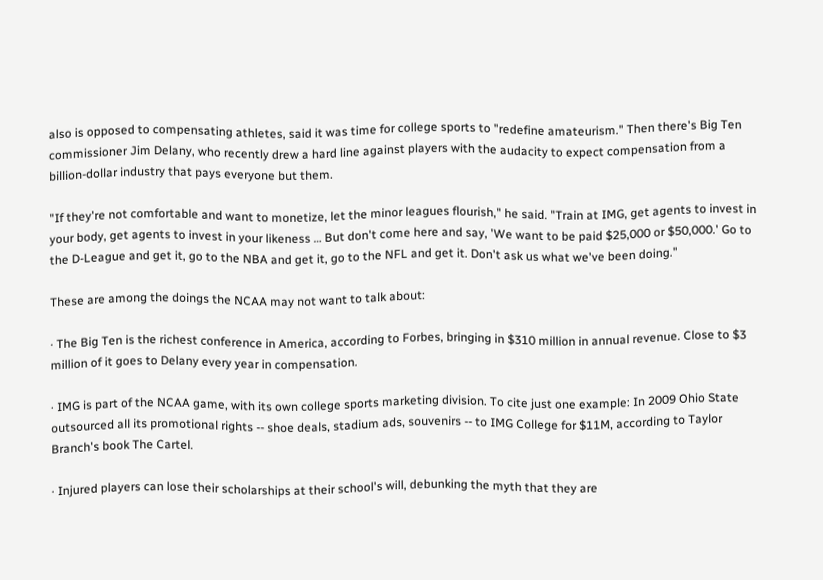also is opposed to compensating athletes, said it was time for college sports to "redefine amateurism." Then there's Big Ten commissioner Jim Delany, who recently drew a hard line against players with the audacity to expect compensation from a billion-dollar industry that pays everyone but them.

"If they're not comfortable and want to monetize, let the minor leagues flourish," he said. "Train at IMG, get agents to invest in your body, get agents to invest in your likeness … But don't come here and say, 'We want to be paid $25,000 or $50,000.' Go to the D-League and get it, go to the NBA and get it, go to the NFL and get it. Don't ask us what we've been doing."

These are among the doings the NCAA may not want to talk about:

· The Big Ten is the richest conference in America, according to Forbes, bringing in $310 million in annual revenue. Close to $3 million of it goes to Delany every year in compensation.

· IMG is part of the NCAA game, with its own college sports marketing division. To cite just one example: In 2009 Ohio State outsourced all its promotional rights -- shoe deals, stadium ads, souvenirs -- to IMG College for $11M, according to Taylor Branch's book The Cartel.

· Injured players can lose their scholarships at their school's will, debunking the myth that they are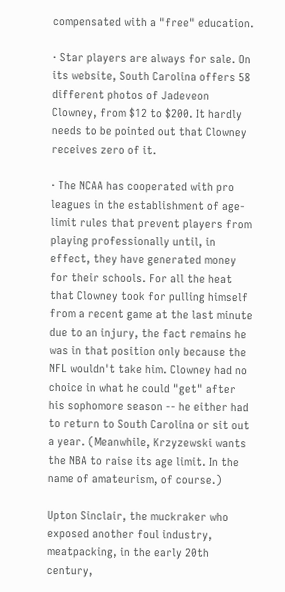compensated with a "free" education.

· Star players are always for sale. On its website, South Carolina offers 58 different photos of Jadeveon Clowney, from $12 to $200. It hardly needs to be pointed out that Clowney receives zero of it.

· The NCAA has cooperated with pro leagues in the establishment of age-limit rules that prevent players from playing professionally until, in effect, they have generated money for their schools. For all the heat that Clowney took for pulling himself from a recent game at the last minute due to an injury, the fact remains he was in that position only because the NFL wouldn't take him. Clowney had no choice in what he could "get" after his sophomore season -- he either had to return to South Carolina or sit out a year. (Meanwhile, Krzyzewski wants the NBA to raise its age limit. In the name of amateurism, of course.)

Upton Sinclair, the muckraker who exposed another foul industry, meatpacking, in the early 20th century,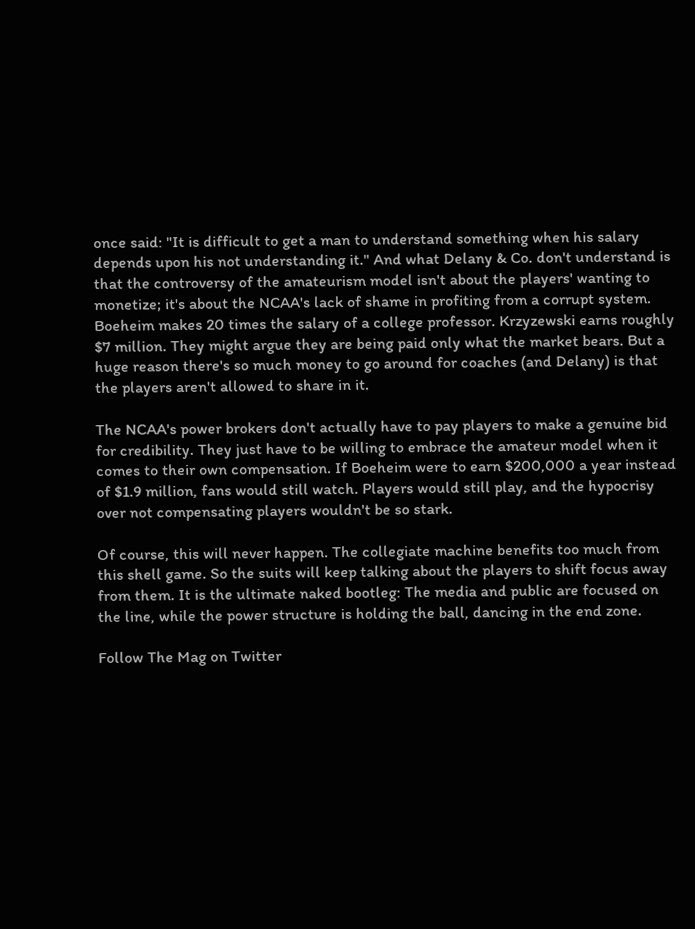once said: "It is difficult to get a man to understand something when his salary depends upon his not understanding it." And what Delany & Co. don't understand is that the controversy of the amateurism model isn't about the players' wanting to monetize; it's about the NCAA's lack of shame in profiting from a corrupt system. Boeheim makes 20 times the salary of a college professor. Krzyzewski earns roughly $7 million. They might argue they are being paid only what the market bears. But a huge reason there's so much money to go around for coaches (and Delany) is that the players aren't allowed to share in it.

The NCAA's power brokers don't actually have to pay players to make a genuine bid for credibility. They just have to be willing to embrace the amateur model when it comes to their own compensation. If Boeheim were to earn $200,000 a year instead of $1.9 million, fans would still watch. Players would still play, and the hypocrisy over not compensating players wouldn't be so stark.

Of course, this will never happen. The collegiate machine benefits too much from this shell game. So the suits will keep talking about the players to shift focus away from them. It is the ultimate naked bootleg: The media and public are focused on the line, while the power structure is holding the ball, dancing in the end zone.

Follow The Mag on Twitter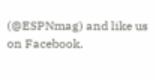(@ESPNmag) and like us on Facebook.